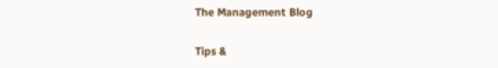The Management Blog

Tips &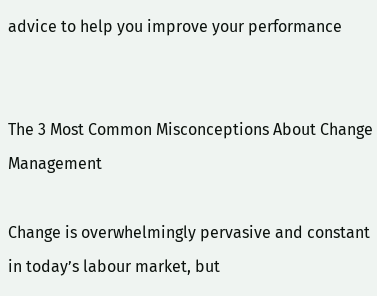advice to help you improve your performance


The 3 Most Common Misconceptions About Change Management

Change is overwhelmingly pervasive and constant in today’s labour market, but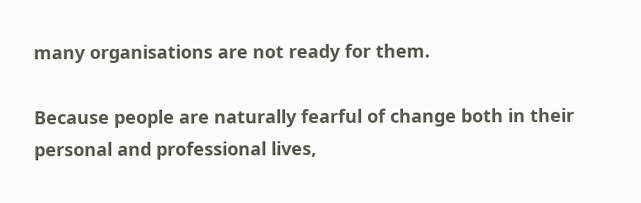many organisations are not ready for them.

Because people are naturally fearful of change both in their personal and professional lives,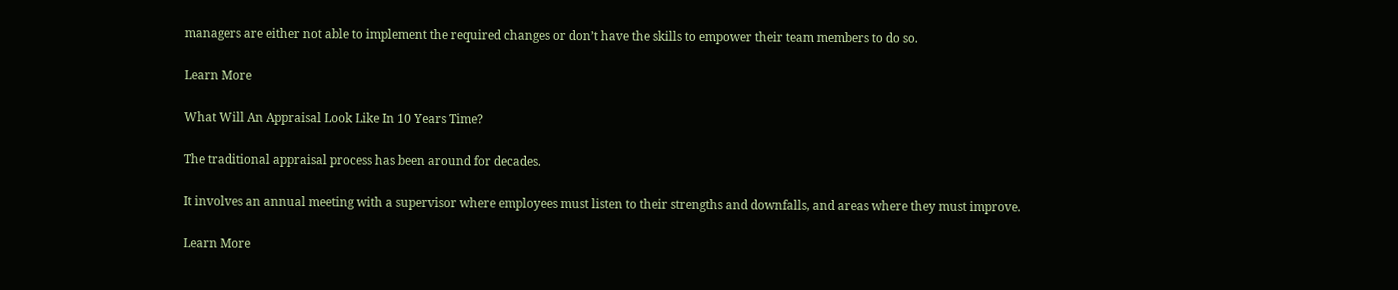managers are either not able to implement the required changes or don’t have the skills to empower their team members to do so.

Learn More

What Will An Appraisal Look Like In 10 Years Time?

The traditional appraisal process has been around for decades.

It involves an annual meeting with a supervisor where employees must listen to their strengths and downfalls, and areas where they must improve.

Learn More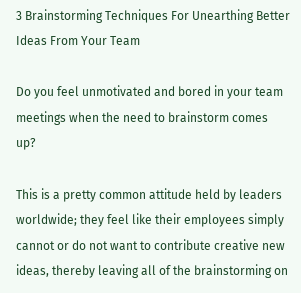3 Brainstorming Techniques For Unearthing Better Ideas From Your Team

Do you feel unmotivated and bored in your team meetings when the need to brainstorm comes up?

This is a pretty common attitude held by leaders worldwide; they feel like their employees simply cannot or do not want to contribute creative new ideas, thereby leaving all of the brainstorming on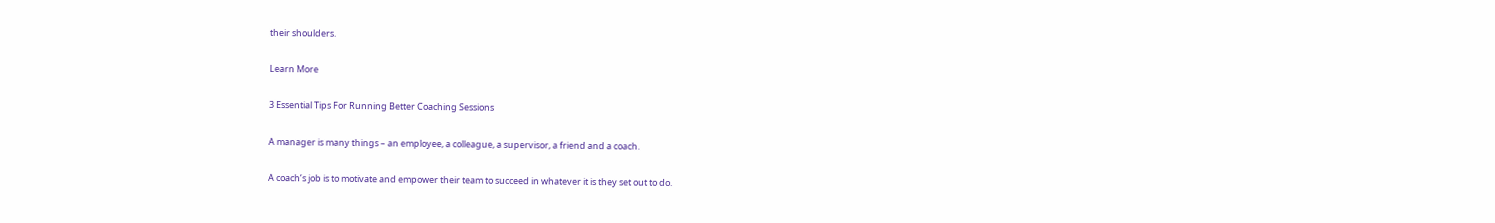their shoulders.

Learn More

3 Essential Tips For Running Better Coaching Sessions

A manager is many things – an employee, a colleague, a supervisor, a friend and a coach.

A coach’s job is to motivate and empower their team to succeed in whatever it is they set out to do.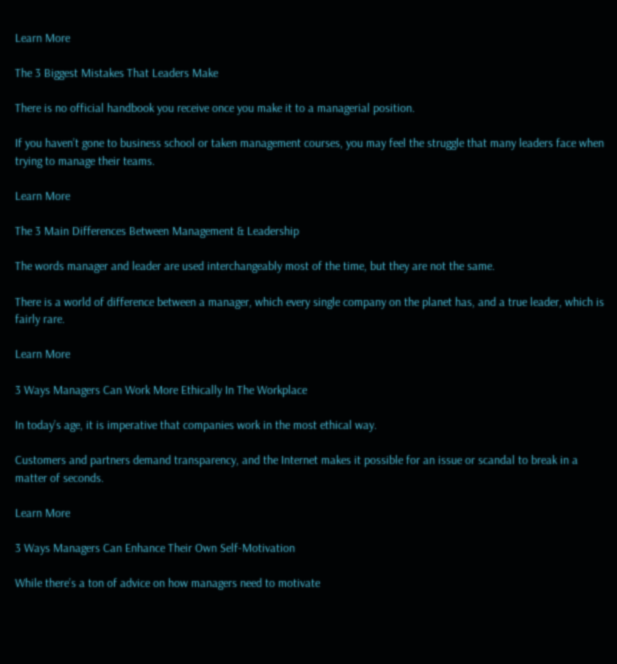Learn More

The 3 Biggest Mistakes That Leaders Make

There is no official handbook you receive once you make it to a managerial position.

If you haven’t gone to business school or taken management courses, you may feel the struggle that many leaders face when trying to manage their teams.

Learn More

The 3 Main Differences Between Management & Leadership

The words manager and leader are used interchangeably most of the time, but they are not the same.

There is a world of difference between a manager, which every single company on the planet has, and a true leader, which is fairly rare.

Learn More

3 Ways Managers Can Work More Ethically In The Workplace

In today’s age, it is imperative that companies work in the most ethical way.

Customers and partners demand transparency, and the Internet makes it possible for an issue or scandal to break in a matter of seconds.

Learn More

3 Ways Managers Can Enhance Their Own Self-Motivation

While there’s a ton of advice on how managers need to motivate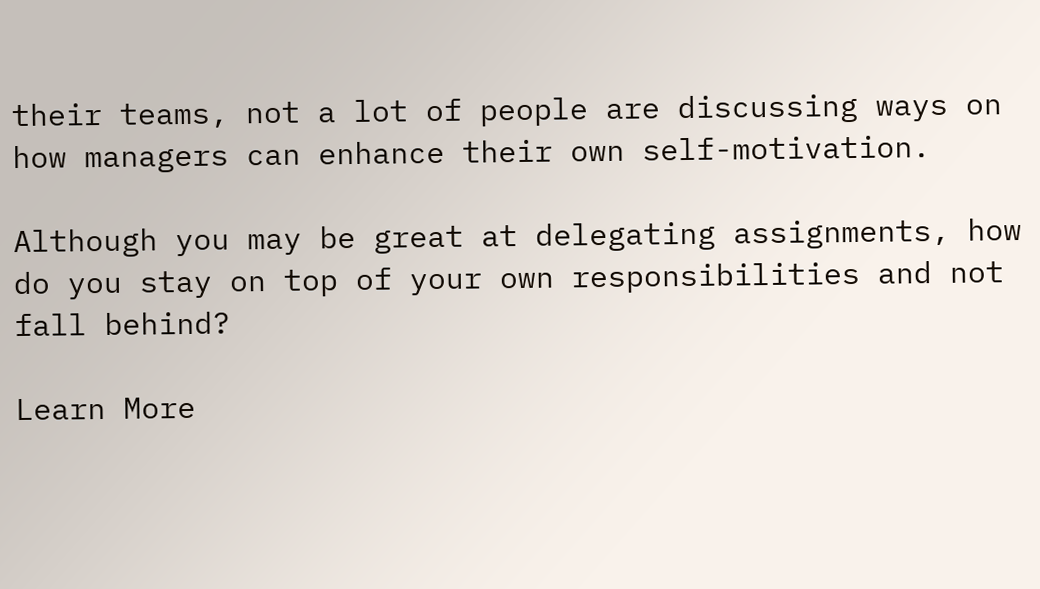their teams, not a lot of people are discussing ways on how managers can enhance their own self-motivation.

Although you may be great at delegating assignments, how do you stay on top of your own responsibilities and not fall behind?

Learn More